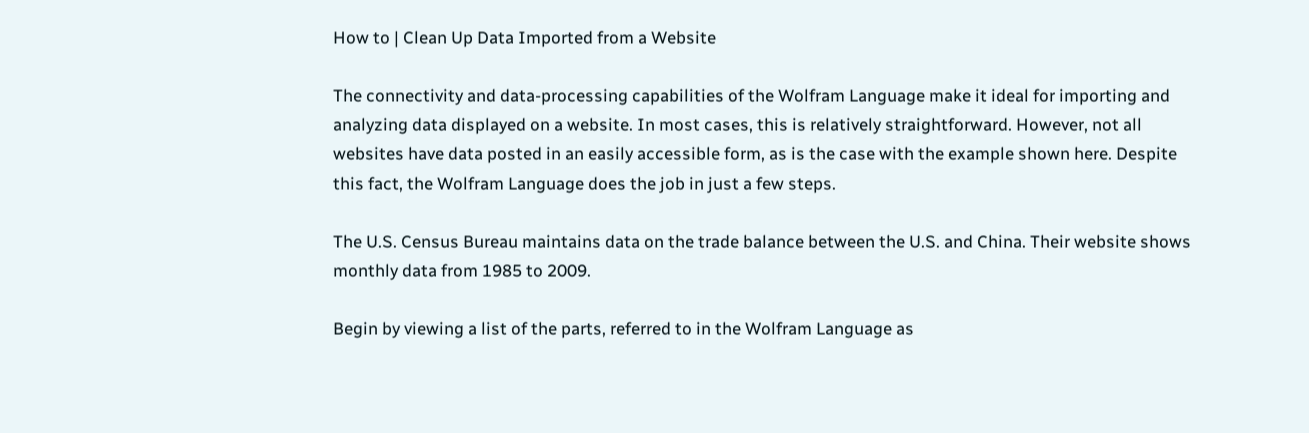How to | Clean Up Data Imported from a Website

The connectivity and data-processing capabilities of the Wolfram Language make it ideal for importing and analyzing data displayed on a website. In most cases, this is relatively straightforward. However, not all websites have data posted in an easily accessible form, as is the case with the example shown here. Despite this fact, the Wolfram Language does the job in just a few steps.

The U.S. Census Bureau maintains data on the trade balance between the U.S. and China. Their website shows monthly data from 1985 to 2009.

Begin by viewing a list of the parts, referred to in the Wolfram Language as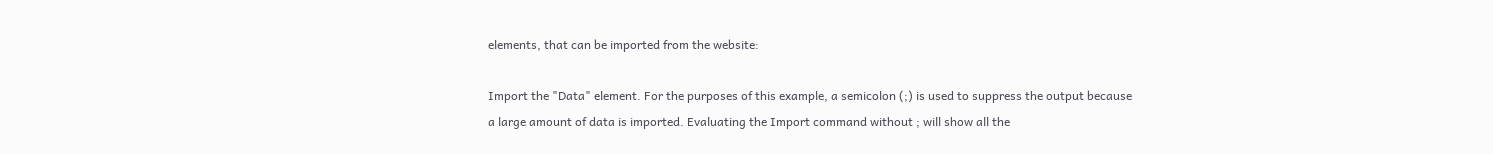elements, that can be imported from the website:

Import the "Data" element. For the purposes of this example, a semicolon (;) is used to suppress the output because a large amount of data is imported. Evaluating the Import command without ; will show all the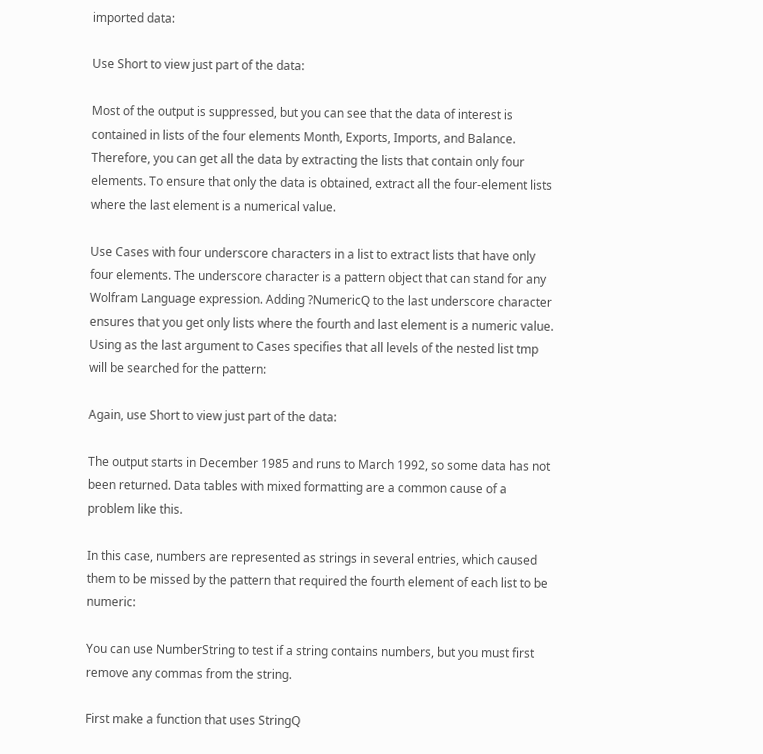imported data:

Use Short to view just part of the data:

Most of the output is suppressed, but you can see that the data of interest is contained in lists of the four elements Month, Exports, Imports, and Balance. Therefore, you can get all the data by extracting the lists that contain only four elements. To ensure that only the data is obtained, extract all the four-element lists where the last element is a numerical value.

Use Cases with four underscore characters in a list to extract lists that have only four elements. The underscore character is a pattern object that can stand for any Wolfram Language expression. Adding ?NumericQ to the last underscore character ensures that you get only lists where the fourth and last element is a numeric value. Using as the last argument to Cases specifies that all levels of the nested list tmp will be searched for the pattern:

Again, use Short to view just part of the data:

The output starts in December 1985 and runs to March 1992, so some data has not been returned. Data tables with mixed formatting are a common cause of a problem like this.

In this case, numbers are represented as strings in several entries, which caused them to be missed by the pattern that required the fourth element of each list to be numeric:

You can use NumberString to test if a string contains numbers, but you must first remove any commas from the string.

First make a function that uses StringQ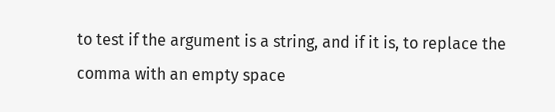to test if the argument is a string, and if it is, to replace the comma with an empty space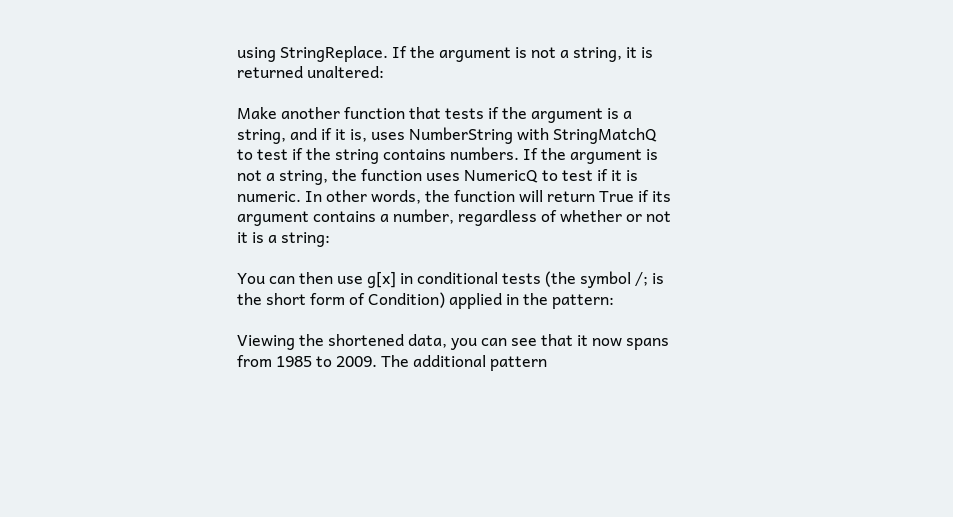using StringReplace. If the argument is not a string, it is returned unaltered:

Make another function that tests if the argument is a string, and if it is, uses NumberString with StringMatchQ to test if the string contains numbers. If the argument is not a string, the function uses NumericQ to test if it is numeric. In other words, the function will return True if its argument contains a number, regardless of whether or not it is a string:

You can then use g[x] in conditional tests (the symbol /; is the short form of Condition) applied in the pattern:

Viewing the shortened data, you can see that it now spans from 1985 to 2009. The additional pattern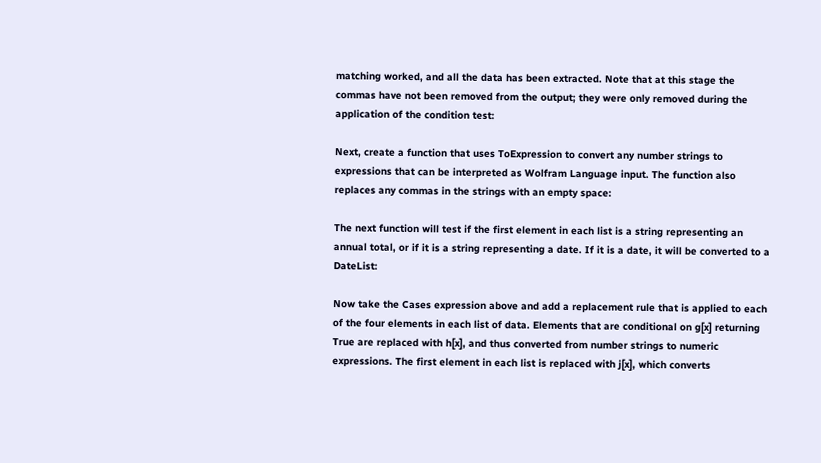matching worked, and all the data has been extracted. Note that at this stage the commas have not been removed from the output; they were only removed during the application of the condition test:

Next, create a function that uses ToExpression to convert any number strings to expressions that can be interpreted as Wolfram Language input. The function also replaces any commas in the strings with an empty space:

The next function will test if the first element in each list is a string representing an annual total, or if it is a string representing a date. If it is a date, it will be converted to a DateList:

Now take the Cases expression above and add a replacement rule that is applied to each of the four elements in each list of data. Elements that are conditional on g[x] returning True are replaced with h[x], and thus converted from number strings to numeric expressions. The first element in each list is replaced with j[x], which converts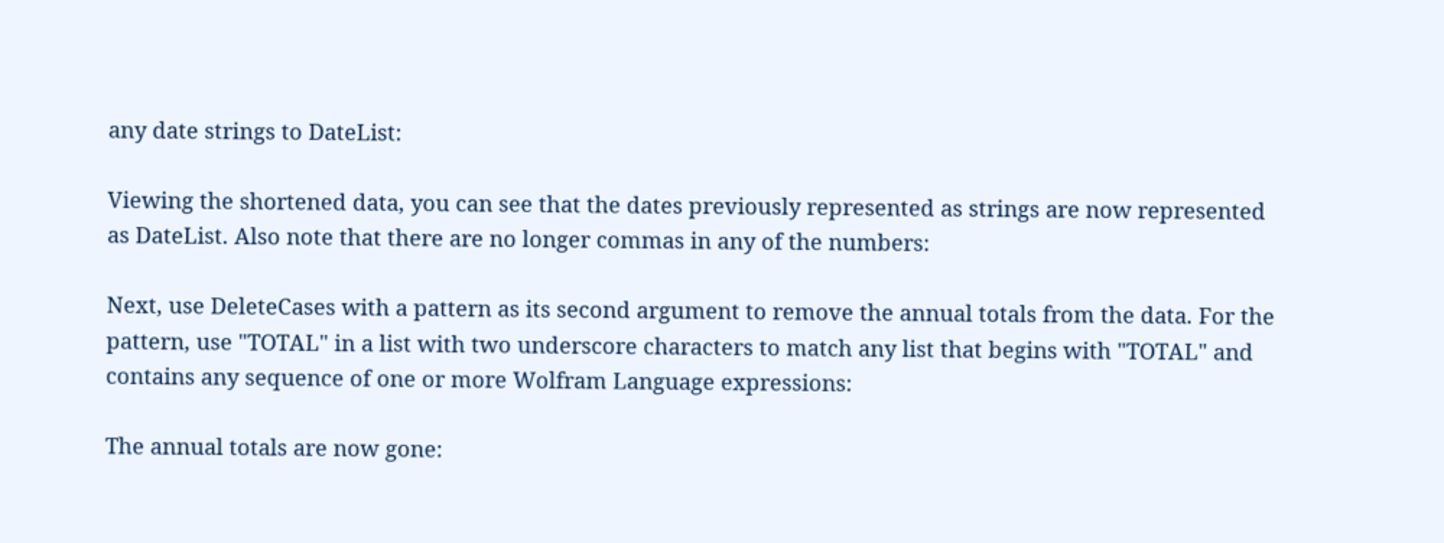any date strings to DateList:

Viewing the shortened data, you can see that the dates previously represented as strings are now represented as DateList. Also note that there are no longer commas in any of the numbers:

Next, use DeleteCases with a pattern as its second argument to remove the annual totals from the data. For the pattern, use "TOTAL" in a list with two underscore characters to match any list that begins with "TOTAL" and contains any sequence of one or more Wolfram Language expressions:

The annual totals are now gone: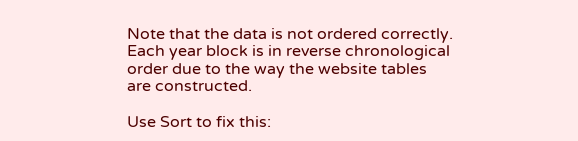Note that the data is not ordered correctly. Each year block is in reverse chronological order due to the way the website tables are constructed.

Use Sort to fix this: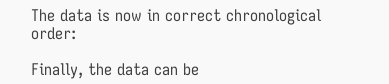The data is now in correct chronological order:

Finally, the data can be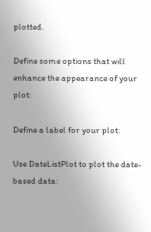plotted.

Define some options that will enhance the appearance of your plot:

Define a label for your plot:

Use DateListPlot to plot the date-based data: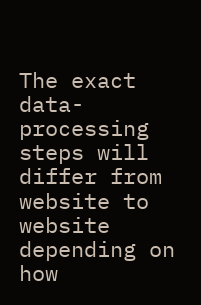The exact data-processing steps will differ from website to website depending on how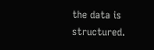the data is structured.